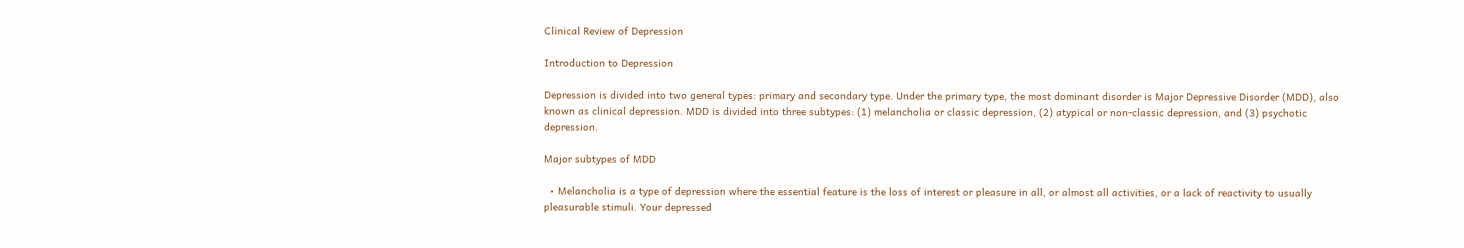Clinical Review of Depression

Introduction to Depression

Depression is divided into two general types: primary and secondary type. Under the primary type, the most dominant disorder is Major Depressive Disorder (MDD), also known as clinical depression. MDD is divided into three subtypes: (1) melancholia or classic depression, (2) atypical or non-classic depression, and (3) psychotic depression.

Major subtypes of MDD

  • Melancholia is a type of depression where the essential feature is the loss of interest or pleasure in all, or almost all activities, or a lack of reactivity to usually pleasurable stimuli. Your depressed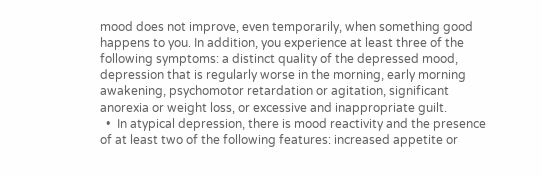mood does not improve, even temporarily, when something good happens to you. In addition, you experience at least three of the following symptoms: a distinct quality of the depressed mood, depression that is regularly worse in the morning, early morning awakening, psychomotor retardation or agitation, significant anorexia or weight loss, or excessive and inappropriate guilt.
  •  In atypical depression, there is mood reactivity and the presence of at least two of the following features: increased appetite or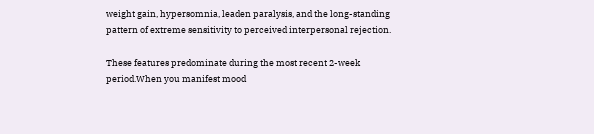weight gain, hypersomnia, leaden paralysis, and the long-standing pattern of extreme sensitivity to perceived interpersonal rejection.

These features predominate during the most recent 2-week period.When you manifest mood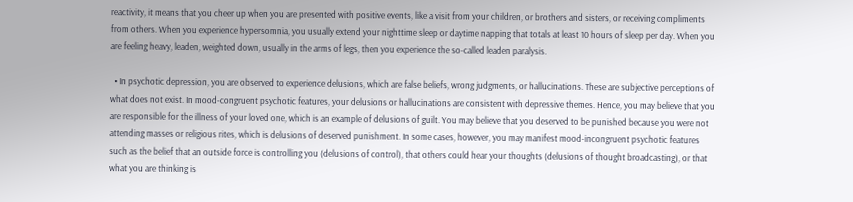reactivity, it means that you cheer up when you are presented with positive events, like a visit from your children, or brothers and sisters, or receiving compliments from others. When you experience hypersomnia, you usually extend your nighttime sleep or daytime napping that totals at least 10 hours of sleep per day. When you are feeling heavy, leaden, weighted down, usually in the arms of legs, then you experience the so-called leaden paralysis.

  • In psychotic depression, you are observed to experience delusions, which are false beliefs, wrong judgments, or hallucinations. These are subjective perceptions of what does not exist. In mood-congruent psychotic features, your delusions or hallucinations are consistent with depressive themes. Hence, you may believe that you are responsible for the illness of your loved one, which is an example of delusions of guilt. You may believe that you deserved to be punished because you were not attending masses or religious rites, which is delusions of deserved punishment. In some cases, however, you may manifest mood-incongruent psychotic features such as the belief that an outside force is controlling you (delusions of control), that others could hear your thoughts (delusions of thought broadcasting), or that what you are thinking is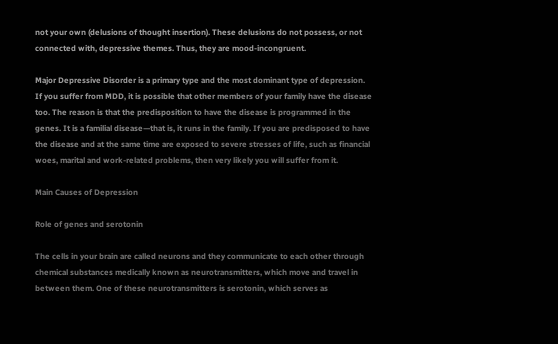not your own (delusions of thought insertion). These delusions do not possess, or not connected with, depressive themes. Thus, they are mood-incongruent.

Major Depressive Disorder is a primary type and the most dominant type of depression. If you suffer from MDD, it is possible that other members of your family have the disease too. The reason is that the predisposition to have the disease is programmed in the genes. It is a familial disease—that is, it runs in the family. If you are predisposed to have the disease and at the same time are exposed to severe stresses of life, such as financial woes, marital and work-related problems, then very likely you will suffer from it.

Main Causes of Depression

Role of genes and serotonin

The cells in your brain are called neurons and they communicate to each other through chemical substances medically known as neurotransmitters, which move and travel in between them. One of these neurotransmitters is serotonin, which serves as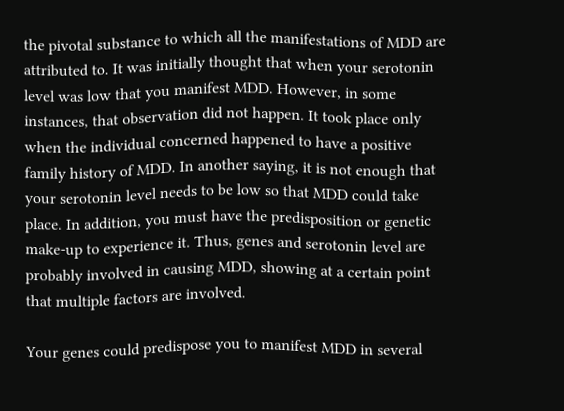the pivotal substance to which all the manifestations of MDD are attributed to. It was initially thought that when your serotonin level was low that you manifest MDD. However, in some instances, that observation did not happen. It took place only when the individual concerned happened to have a positive family history of MDD. In another saying, it is not enough that your serotonin level needs to be low so that MDD could take place. In addition, you must have the predisposition or genetic make-up to experience it. Thus, genes and serotonin level are probably involved in causing MDD, showing at a certain point that multiple factors are involved.

Your genes could predispose you to manifest MDD in several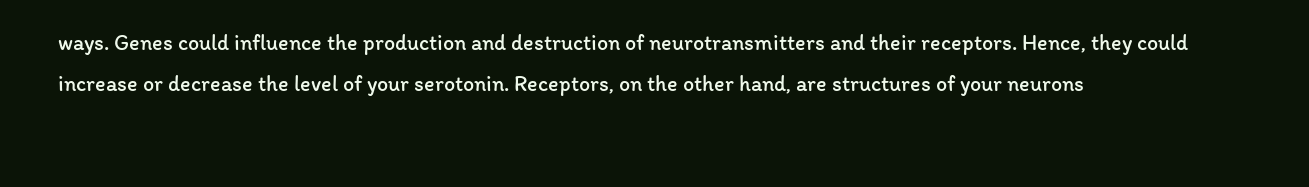ways. Genes could influence the production and destruction of neurotransmitters and their receptors. Hence, they could increase or decrease the level of your serotonin. Receptors, on the other hand, are structures of your neurons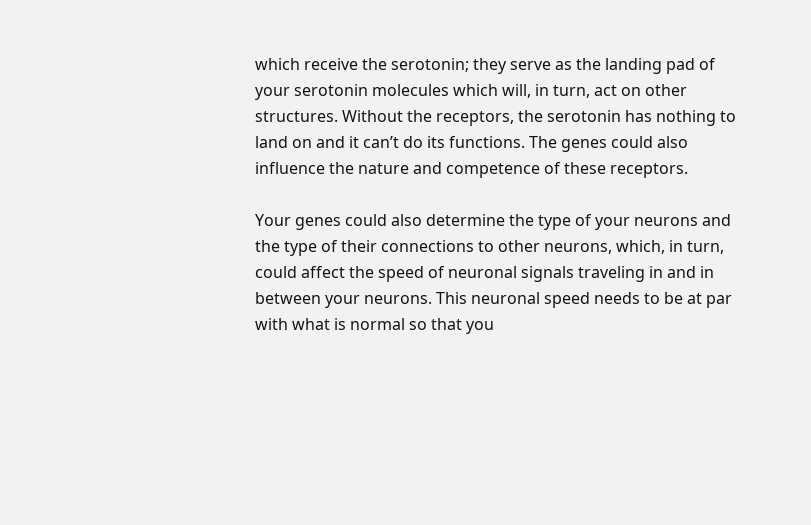which receive the serotonin; they serve as the landing pad of your serotonin molecules which will, in turn, act on other structures. Without the receptors, the serotonin has nothing to land on and it can’t do its functions. The genes could also influence the nature and competence of these receptors.

Your genes could also determine the type of your neurons and the type of their connections to other neurons, which, in turn, could affect the speed of neuronal signals traveling in and in between your neurons. This neuronal speed needs to be at par with what is normal so that you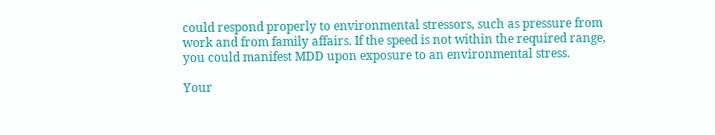could respond properly to environmental stressors, such as pressure from work and from family affairs. If the speed is not within the required range, you could manifest MDD upon exposure to an environmental stress.

Your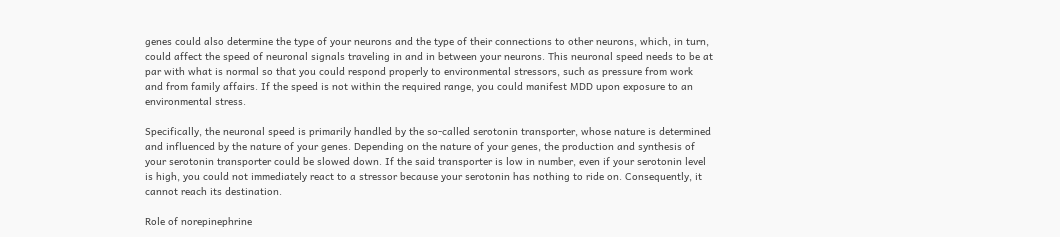genes could also determine the type of your neurons and the type of their connections to other neurons, which, in turn, could affect the speed of neuronal signals traveling in and in between your neurons. This neuronal speed needs to be at par with what is normal so that you could respond properly to environmental stressors, such as pressure from work and from family affairs. If the speed is not within the required range, you could manifest MDD upon exposure to an environmental stress.

Specifically, the neuronal speed is primarily handled by the so-called serotonin transporter, whose nature is determined and influenced by the nature of your genes. Depending on the nature of your genes, the production and synthesis of your serotonin transporter could be slowed down. If the said transporter is low in number, even if your serotonin level is high, you could not immediately react to a stressor because your serotonin has nothing to ride on. Consequently, it cannot reach its destination.

Role of norepinephrine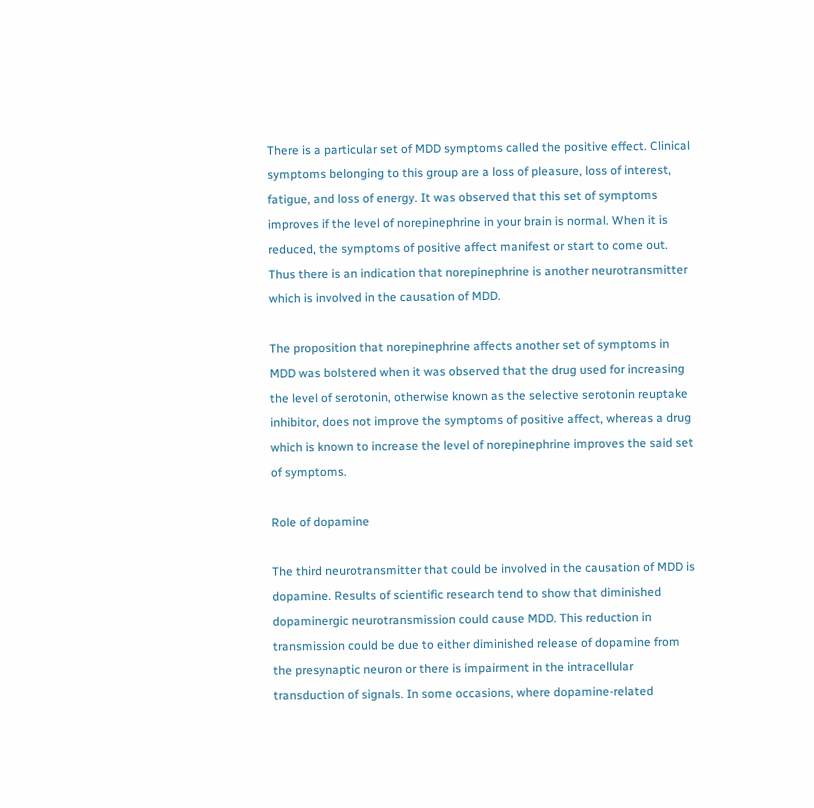There is a particular set of MDD symptoms called the positive effect. Clinical symptoms belonging to this group are a loss of pleasure, loss of interest, fatigue, and loss of energy. It was observed that this set of symptoms improves if the level of norepinephrine in your brain is normal. When it is reduced, the symptoms of positive affect manifest or start to come out. Thus there is an indication that norepinephrine is another neurotransmitter which is involved in the causation of MDD.

The proposition that norepinephrine affects another set of symptoms in MDD was bolstered when it was observed that the drug used for increasing the level of serotonin, otherwise known as the selective serotonin reuptake inhibitor, does not improve the symptoms of positive affect, whereas a drug which is known to increase the level of norepinephrine improves the said set of symptoms.

Role of dopamine

The third neurotransmitter that could be involved in the causation of MDD is dopamine. Results of scientific research tend to show that diminished dopaminergic neurotransmission could cause MDD. This reduction in transmission could be due to either diminished release of dopamine from the presynaptic neuron or there is impairment in the intracellular transduction of signals. In some occasions, where dopamine-related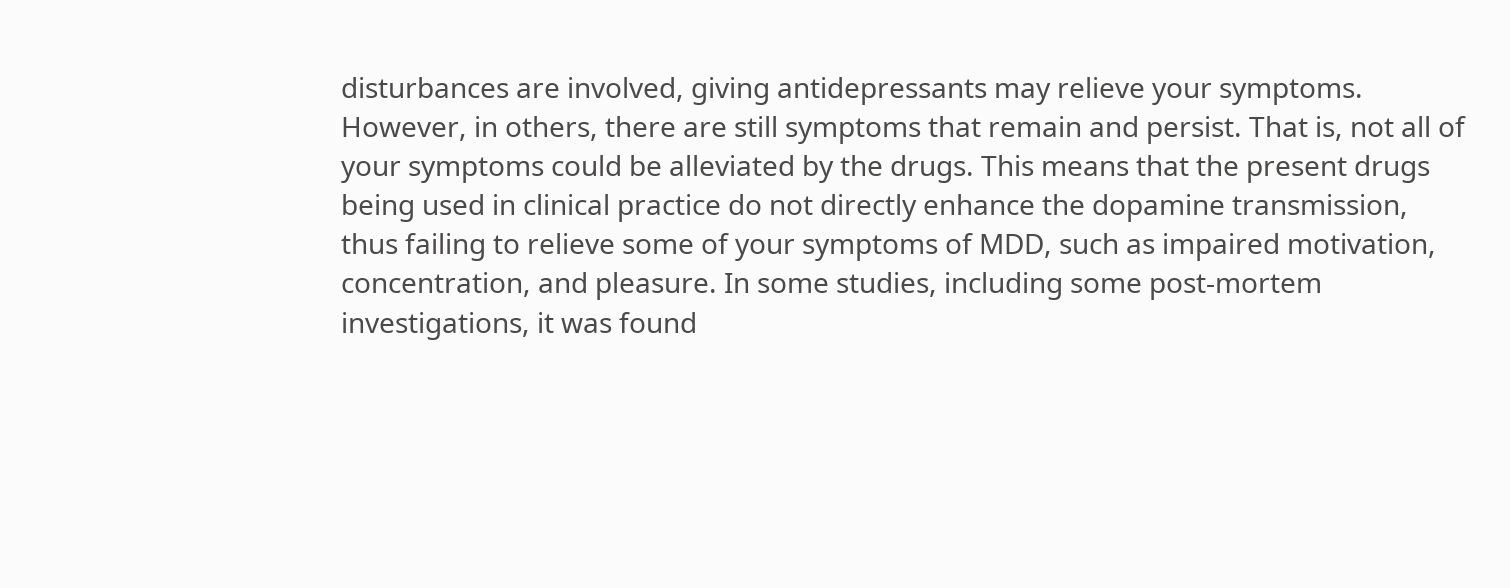disturbances are involved, giving antidepressants may relieve your symptoms. However, in others, there are still symptoms that remain and persist. That is, not all of your symptoms could be alleviated by the drugs. This means that the present drugs being used in clinical practice do not directly enhance the dopamine transmission, thus failing to relieve some of your symptoms of MDD, such as impaired motivation, concentration, and pleasure. In some studies, including some post-mortem investigations, it was found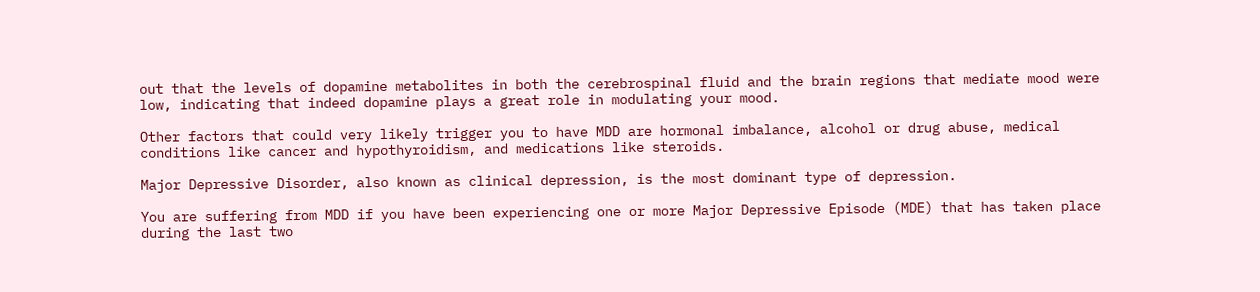out that the levels of dopamine metabolites in both the cerebrospinal fluid and the brain regions that mediate mood were low, indicating that indeed dopamine plays a great role in modulating your mood.

Other factors that could very likely trigger you to have MDD are hormonal imbalance, alcohol or drug abuse, medical conditions like cancer and hypothyroidism, and medications like steroids.

Major Depressive Disorder, also known as clinical depression, is the most dominant type of depression.

You are suffering from MDD if you have been experiencing one or more Major Depressive Episode (MDE) that has taken place during the last two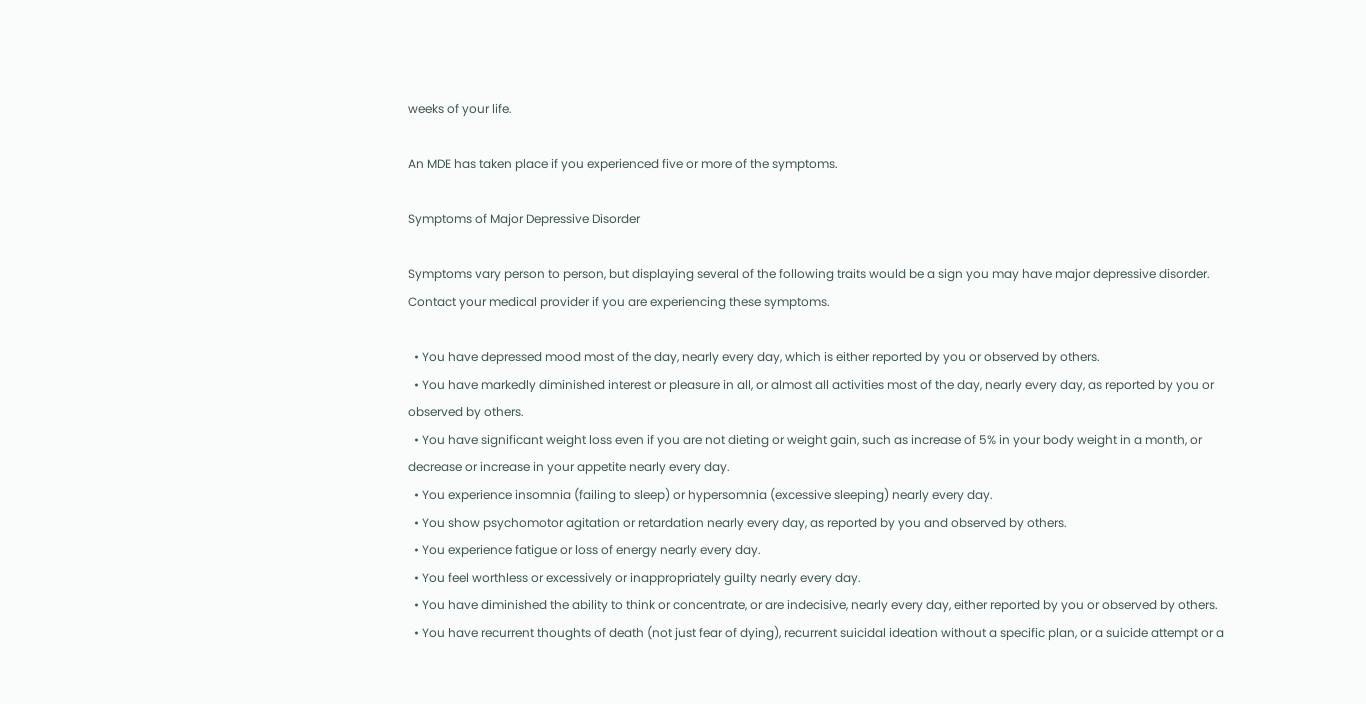weeks of your life.

An MDE has taken place if you experienced five or more of the symptoms.

Symptoms of Major Depressive Disorder

Symptoms vary person to person, but displaying several of the following traits would be a sign you may have major depressive disorder. Contact your medical provider if you are experiencing these symptoms.

  • You have depressed mood most of the day, nearly every day, which is either reported by you or observed by others.
  • You have markedly diminished interest or pleasure in all, or almost all activities most of the day, nearly every day, as reported by you or observed by others.
  • You have significant weight loss even if you are not dieting or weight gain, such as increase of 5% in your body weight in a month, or decrease or increase in your appetite nearly every day.
  • You experience insomnia (failing to sleep) or hypersomnia (excessive sleeping) nearly every day.
  • You show psychomotor agitation or retardation nearly every day, as reported by you and observed by others.
  • You experience fatigue or loss of energy nearly every day.
  • You feel worthless or excessively or inappropriately guilty nearly every day.
  • You have diminished the ability to think or concentrate, or are indecisive, nearly every day, either reported by you or observed by others.
  • You have recurrent thoughts of death (not just fear of dying), recurrent suicidal ideation without a specific plan, or a suicide attempt or a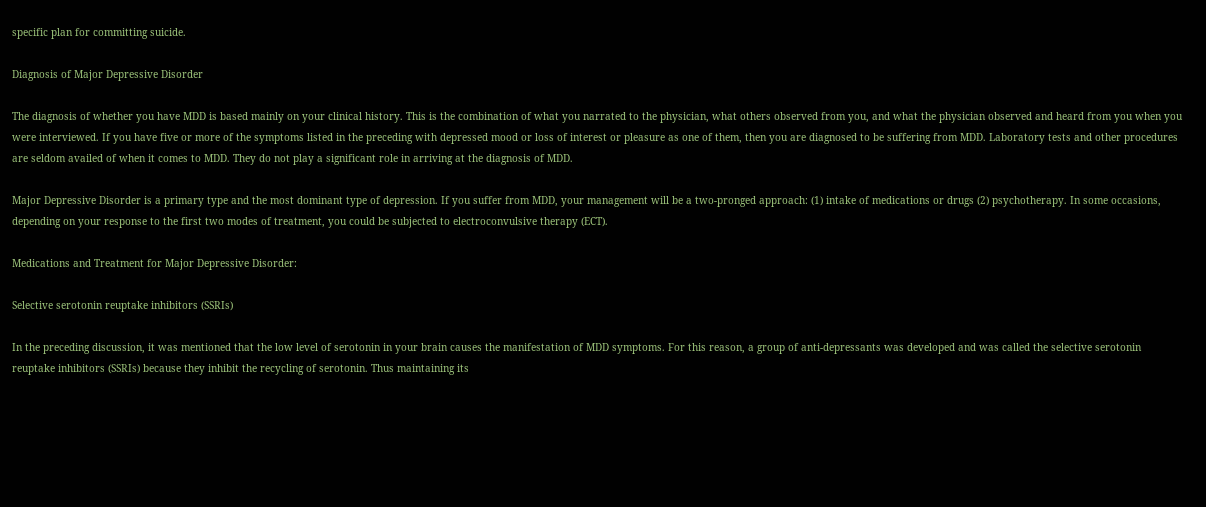specific plan for committing suicide.

Diagnosis of Major Depressive Disorder

The diagnosis of whether you have MDD is based mainly on your clinical history. This is the combination of what you narrated to the physician, what others observed from you, and what the physician observed and heard from you when you were interviewed. If you have five or more of the symptoms listed in the preceding with depressed mood or loss of interest or pleasure as one of them, then you are diagnosed to be suffering from MDD. Laboratory tests and other procedures are seldom availed of when it comes to MDD. They do not play a significant role in arriving at the diagnosis of MDD.

Major Depressive Disorder is a primary type and the most dominant type of depression. If you suffer from MDD, your management will be a two-pronged approach: (1) intake of medications or drugs (2) psychotherapy. In some occasions, depending on your response to the first two modes of treatment, you could be subjected to electroconvulsive therapy (ECT).

Medications and Treatment for Major Depressive Disorder:

Selective serotonin reuptake inhibitors (SSRIs)

In the preceding discussion, it was mentioned that the low level of serotonin in your brain causes the manifestation of MDD symptoms. For this reason, a group of anti-depressants was developed and was called the selective serotonin reuptake inhibitors (SSRIs) because they inhibit the recycling of serotonin. Thus maintaining its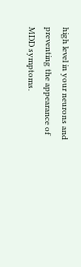high level in your neurons and preventing the appearance of MDD symptoms.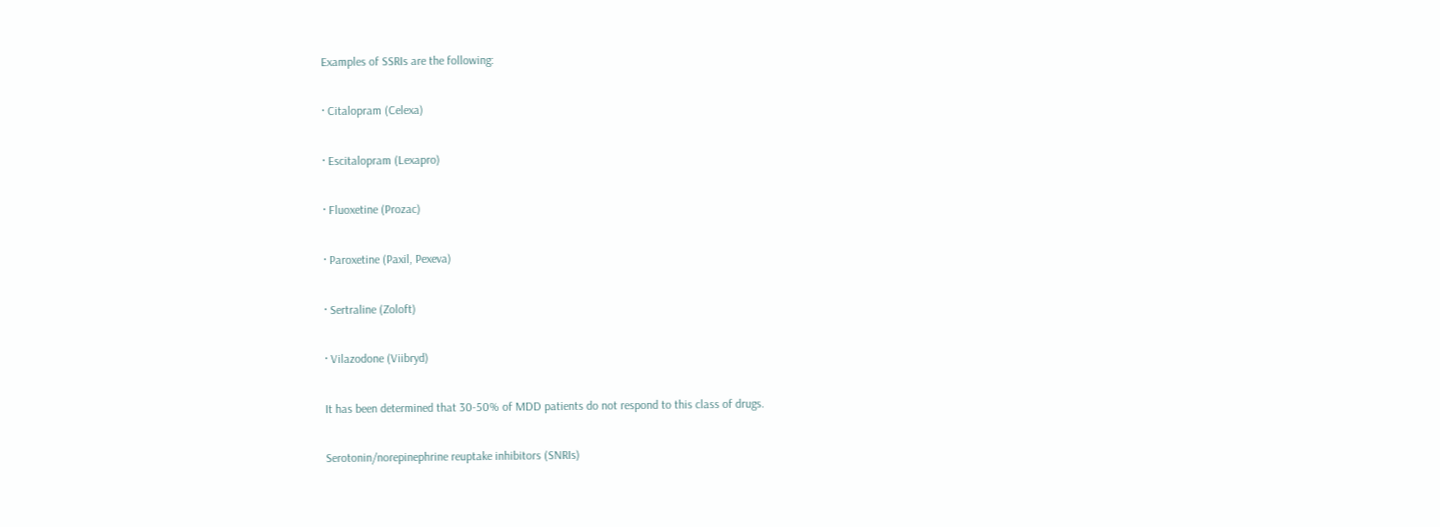Examples of SSRIs are the following:

· Citalopram (Celexa)

· Escitalopram (Lexapro)

· Fluoxetine (Prozac)

· Paroxetine (Paxil, Pexeva)

· Sertraline (Zoloft)

· Vilazodone (Viibryd)

It has been determined that 30-50% of MDD patients do not respond to this class of drugs.

Serotonin/norepinephrine reuptake inhibitors (SNRIs)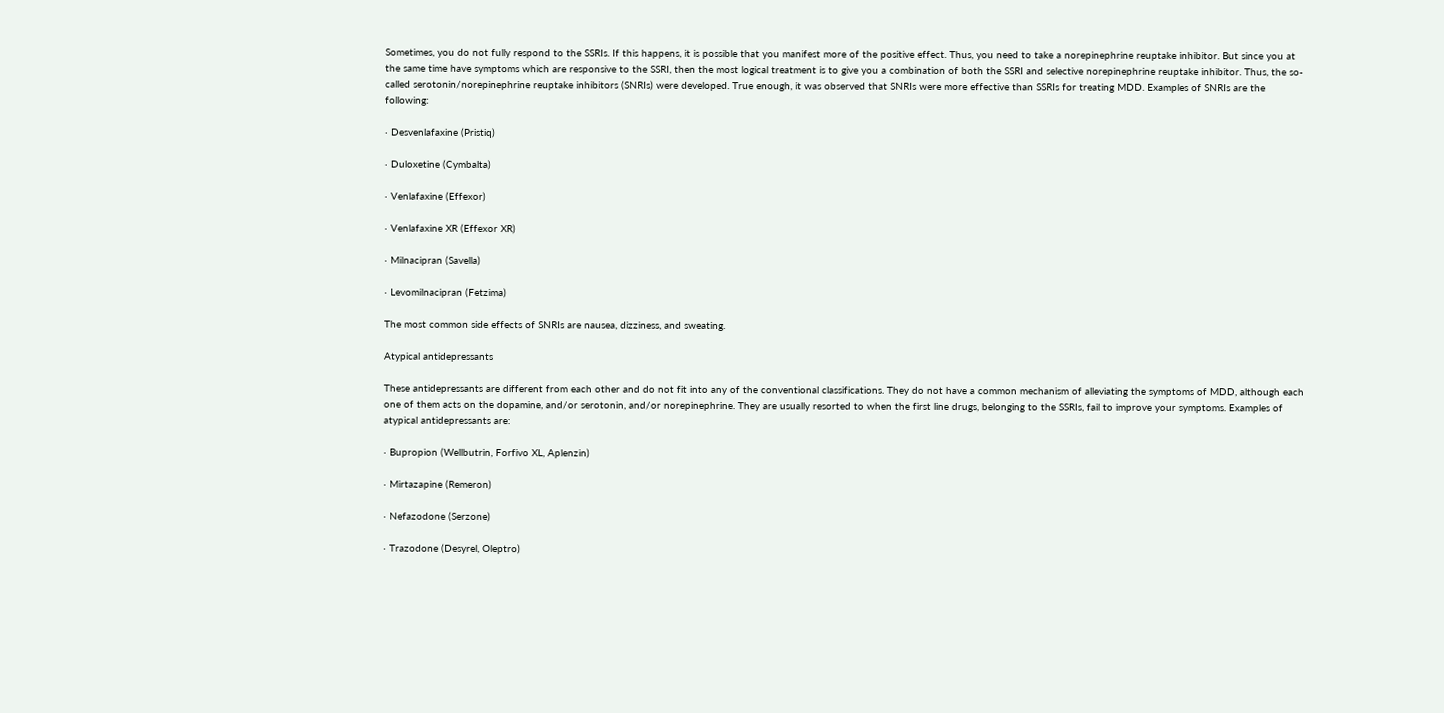Sometimes, you do not fully respond to the SSRIs. If this happens, it is possible that you manifest more of the positive effect. Thus, you need to take a norepinephrine reuptake inhibitor. But since you at the same time have symptoms which are responsive to the SSRI, then the most logical treatment is to give you a combination of both the SSRI and selective norepinephrine reuptake inhibitor. Thus, the so-called serotonin/norepinephrine reuptake inhibitors (SNRIs) were developed. True enough, it was observed that SNRIs were more effective than SSRIs for treating MDD. Examples of SNRIs are the following:

· Desvenlafaxine (Pristiq)

· Duloxetine (Cymbalta)

· Venlafaxine (Effexor)

· Venlafaxine XR (Effexor XR)

· Milnacipran (Savella)

· Levomilnacipran (Fetzima)

The most common side effects of SNRIs are nausea, dizziness, and sweating.

Atypical antidepressants

These antidepressants are different from each other and do not fit into any of the conventional classifications. They do not have a common mechanism of alleviating the symptoms of MDD, although each one of them acts on the dopamine, and/or serotonin, and/or norepinephrine. They are usually resorted to when the first line drugs, belonging to the SSRIs, fail to improve your symptoms. Examples of atypical antidepressants are:

· Bupropion (Wellbutrin, Forfivo XL, Aplenzin)

· Mirtazapine (Remeron)

· Nefazodone (Serzone)

· Trazodone (Desyrel, Oleptro)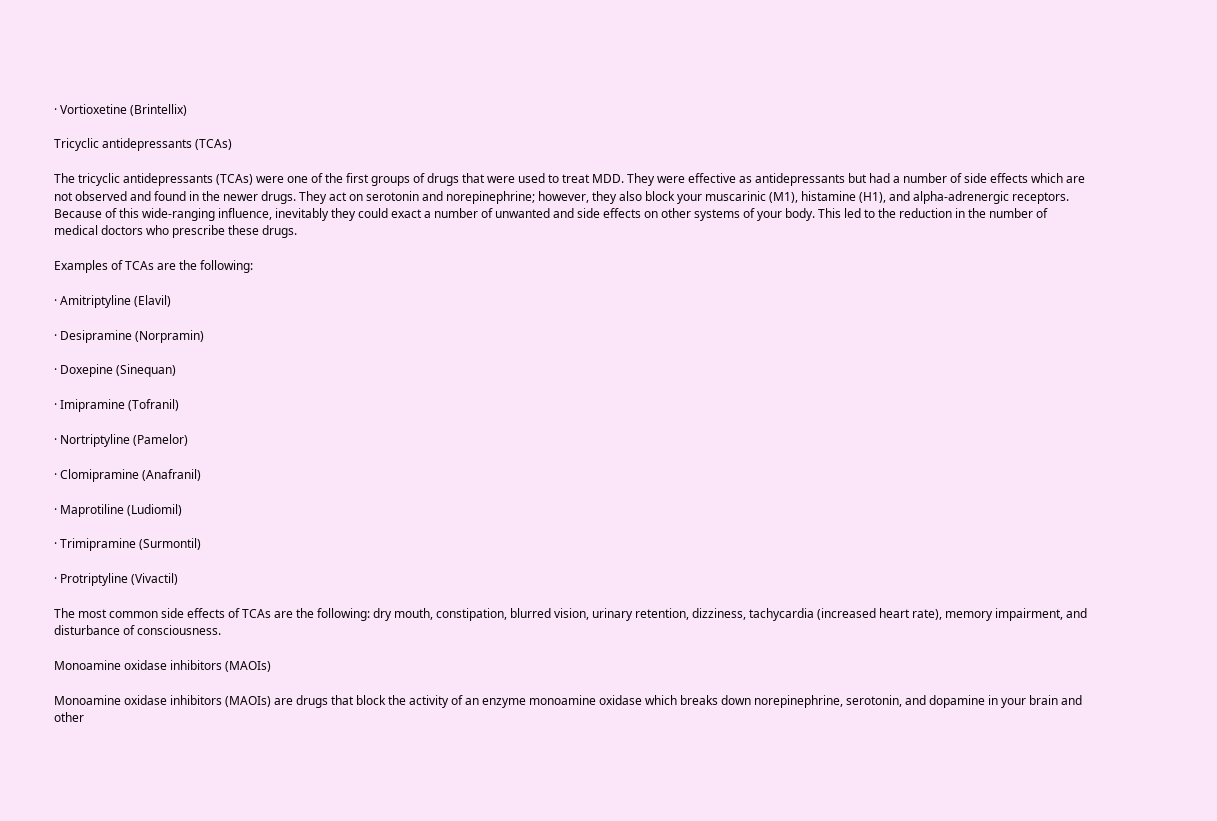· Vortioxetine (Brintellix)

Tricyclic antidepressants (TCAs)

The tricyclic antidepressants (TCAs) were one of the first groups of drugs that were used to treat MDD. They were effective as antidepressants but had a number of side effects which are not observed and found in the newer drugs. They act on serotonin and norepinephrine; however, they also block your muscarinic (M1), histamine (H1), and alpha-adrenergic receptors. Because of this wide-ranging influence, inevitably they could exact a number of unwanted and side effects on other systems of your body. This led to the reduction in the number of medical doctors who prescribe these drugs.

Examples of TCAs are the following:

· Amitriptyline (Elavil)

· Desipramine (Norpramin)

· Doxepine (Sinequan)

· Imipramine (Tofranil)

· Nortriptyline (Pamelor)

· Clomipramine (Anafranil)

· Maprotiline (Ludiomil)

· Trimipramine (Surmontil)

· Protriptyline (Vivactil)

The most common side effects of TCAs are the following: dry mouth, constipation, blurred vision, urinary retention, dizziness, tachycardia (increased heart rate), memory impairment, and disturbance of consciousness.

Monoamine oxidase inhibitors (MAOIs)

Monoamine oxidase inhibitors (MAOIs) are drugs that block the activity of an enzyme monoamine oxidase which breaks down norepinephrine, serotonin, and dopamine in your brain and other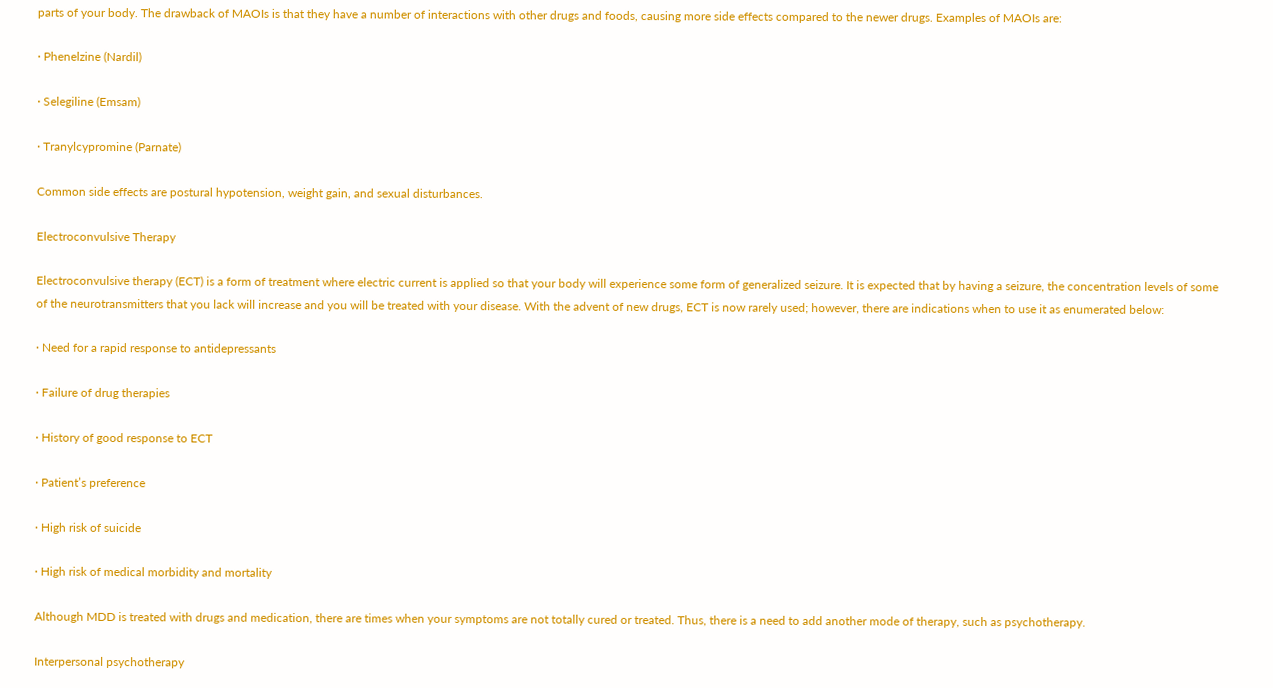parts of your body. The drawback of MAOIs is that they have a number of interactions with other drugs and foods, causing more side effects compared to the newer drugs. Examples of MAOIs are:

· Phenelzine (Nardil)

· Selegiline (Emsam)

· Tranylcypromine (Parnate)

Common side effects are postural hypotension, weight gain, and sexual disturbances.

Electroconvulsive Therapy

Electroconvulsive therapy (ECT) is a form of treatment where electric current is applied so that your body will experience some form of generalized seizure. It is expected that by having a seizure, the concentration levels of some of the neurotransmitters that you lack will increase and you will be treated with your disease. With the advent of new drugs, ECT is now rarely used; however, there are indications when to use it as enumerated below:

· Need for a rapid response to antidepressants

· Failure of drug therapies

· History of good response to ECT

· Patient’s preference

· High risk of suicide

· High risk of medical morbidity and mortality

Although MDD is treated with drugs and medication, there are times when your symptoms are not totally cured or treated. Thus, there is a need to add another mode of therapy, such as psychotherapy.

Interpersonal psychotherapy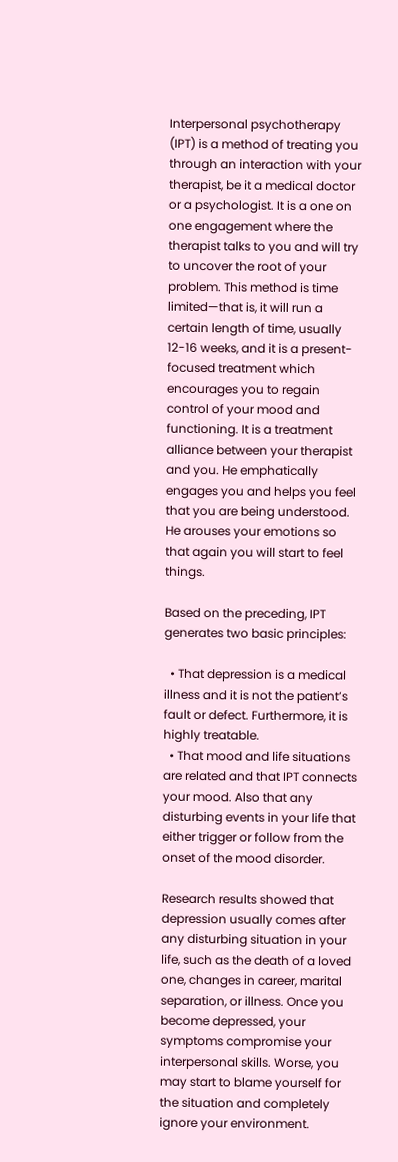Interpersonal psychotherapy (IPT) is a method of treating you through an interaction with your therapist, be it a medical doctor or a psychologist. It is a one on one engagement where the therapist talks to you and will try to uncover the root of your problem. This method is time limited—that is, it will run a certain length of time, usually 12-16 weeks, and it is a present-focused treatment which encourages you to regain control of your mood and functioning. It is a treatment alliance between your therapist and you. He emphatically engages you and helps you feel that you are being understood. He arouses your emotions so that again you will start to feel things.

Based on the preceding, IPT generates two basic principles:

  • That depression is a medical illness and it is not the patient’s fault or defect. Furthermore, it is highly treatable.
  • That mood and life situations are related and that IPT connects your mood. Also that any disturbing events in your life that either trigger or follow from the onset of the mood disorder.

Research results showed that depression usually comes after any disturbing situation in your life, such as the death of a loved one, changes in career, marital separation, or illness. Once you become depressed, your symptoms compromise your interpersonal skills. Worse, you may start to blame yourself for the situation and completely ignore your environment.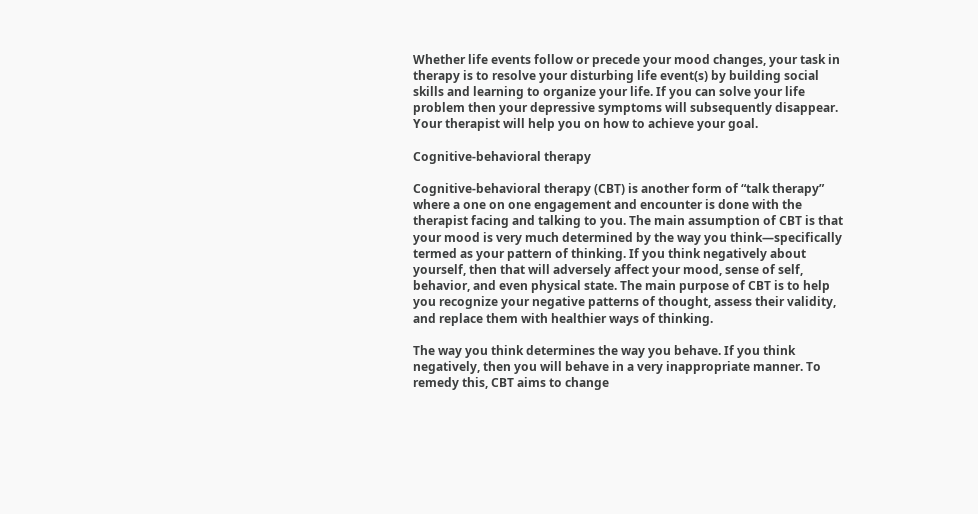Whether life events follow or precede your mood changes, your task in therapy is to resolve your disturbing life event(s) by building social skills and learning to organize your life. If you can solve your life problem then your depressive symptoms will subsequently disappear. Your therapist will help you on how to achieve your goal.

Cognitive-behavioral therapy

Cognitive-behavioral therapy (CBT) is another form of “talk therapy” where a one on one engagement and encounter is done with the therapist facing and talking to you. The main assumption of CBT is that your mood is very much determined by the way you think—specifically termed as your pattern of thinking. If you think negatively about yourself, then that will adversely affect your mood, sense of self, behavior, and even physical state. The main purpose of CBT is to help you recognize your negative patterns of thought, assess their validity, and replace them with healthier ways of thinking.

The way you think determines the way you behave. If you think negatively, then you will behave in a very inappropriate manner. To remedy this, CBT aims to change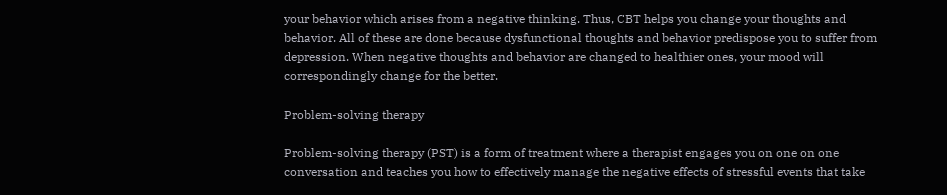your behavior which arises from a negative thinking. Thus, CBT helps you change your thoughts and behavior. All of these are done because dysfunctional thoughts and behavior predispose you to suffer from depression. When negative thoughts and behavior are changed to healthier ones, your mood will correspondingly change for the better.

Problem-solving therapy

Problem-solving therapy (PST) is a form of treatment where a therapist engages you on one on one conversation and teaches you how to effectively manage the negative effects of stressful events that take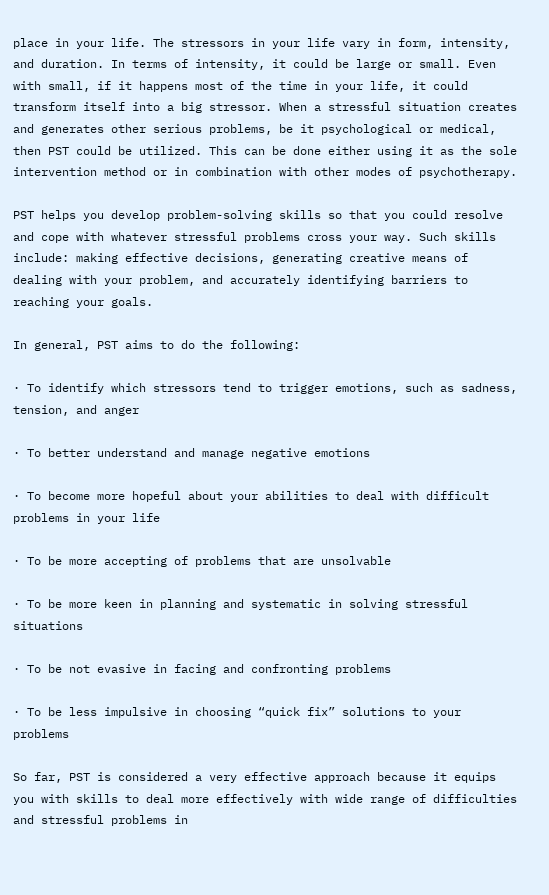place in your life. The stressors in your life vary in form, intensity, and duration. In terms of intensity, it could be large or small. Even with small, if it happens most of the time in your life, it could transform itself into a big stressor. When a stressful situation creates and generates other serious problems, be it psychological or medical, then PST could be utilized. This can be done either using it as the sole intervention method or in combination with other modes of psychotherapy.

PST helps you develop problem-solving skills so that you could resolve and cope with whatever stressful problems cross your way. Such skills include: making effective decisions, generating creative means of dealing with your problem, and accurately identifying barriers to reaching your goals.

In general, PST aims to do the following:

· To identify which stressors tend to trigger emotions, such as sadness, tension, and anger

· To better understand and manage negative emotions

· To become more hopeful about your abilities to deal with difficult problems in your life

· To be more accepting of problems that are unsolvable

· To be more keen in planning and systematic in solving stressful situations

· To be not evasive in facing and confronting problems

· To be less impulsive in choosing “quick fix” solutions to your problems

So far, PST is considered a very effective approach because it equips you with skills to deal more effectively with wide range of difficulties and stressful problems in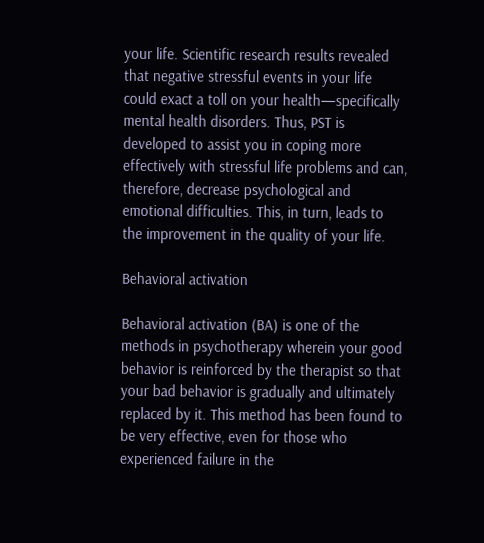your life. Scientific research results revealed that negative stressful events in your life could exact a toll on your health—specifically mental health disorders. Thus, PST is developed to assist you in coping more effectively with stressful life problems and can, therefore, decrease psychological and emotional difficulties. This, in turn, leads to the improvement in the quality of your life.

Behavioral activation

Behavioral activation (BA) is one of the methods in psychotherapy wherein your good behavior is reinforced by the therapist so that your bad behavior is gradually and ultimately replaced by it. This method has been found to be very effective, even for those who experienced failure in the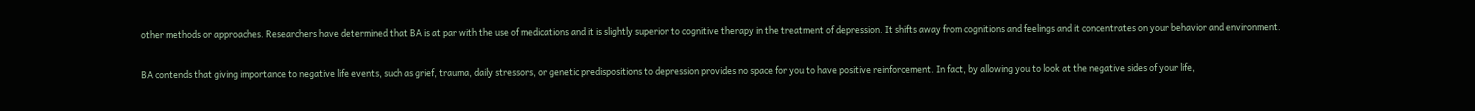other methods or approaches. Researchers have determined that BA is at par with the use of medications and it is slightly superior to cognitive therapy in the treatment of depression. It shifts away from cognitions and feelings and it concentrates on your behavior and environment.

BA contends that giving importance to negative life events, such as grief, trauma, daily stressors, or genetic predispositions to depression provides no space for you to have positive reinforcement. In fact, by allowing you to look at the negative sides of your life,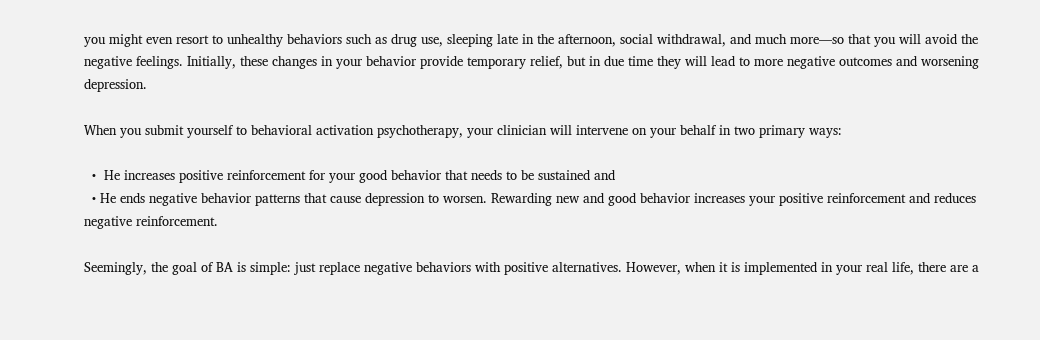you might even resort to unhealthy behaviors such as drug use, sleeping late in the afternoon, social withdrawal, and much more—so that you will avoid the negative feelings. Initially, these changes in your behavior provide temporary relief, but in due time they will lead to more negative outcomes and worsening depression.

When you submit yourself to behavioral activation psychotherapy, your clinician will intervene on your behalf in two primary ways:

  •  He increases positive reinforcement for your good behavior that needs to be sustained and
  • He ends negative behavior patterns that cause depression to worsen. Rewarding new and good behavior increases your positive reinforcement and reduces negative reinforcement.

Seemingly, the goal of BA is simple: just replace negative behaviors with positive alternatives. However, when it is implemented in your real life, there are a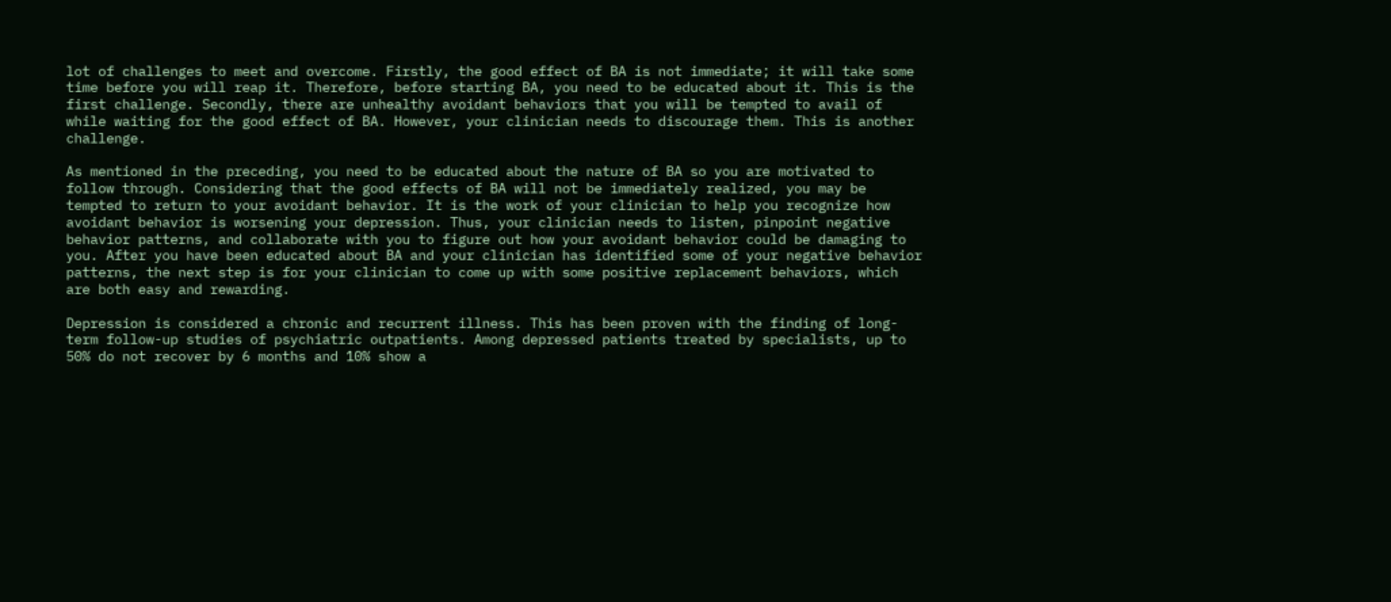lot of challenges to meet and overcome. Firstly, the good effect of BA is not immediate; it will take some time before you will reap it. Therefore, before starting BA, you need to be educated about it. This is the first challenge. Secondly, there are unhealthy avoidant behaviors that you will be tempted to avail of while waiting for the good effect of BA. However, your clinician needs to discourage them. This is another challenge.

As mentioned in the preceding, you need to be educated about the nature of BA so you are motivated to follow through. Considering that the good effects of BA will not be immediately realized, you may be tempted to return to your avoidant behavior. It is the work of your clinician to help you recognize how avoidant behavior is worsening your depression. Thus, your clinician needs to listen, pinpoint negative behavior patterns, and collaborate with you to figure out how your avoidant behavior could be damaging to you. After you have been educated about BA and your clinician has identified some of your negative behavior patterns, the next step is for your clinician to come up with some positive replacement behaviors, which are both easy and rewarding.

Depression is considered a chronic and recurrent illness. This has been proven with the finding of long-term follow-up studies of psychiatric outpatients. Among depressed patients treated by specialists, up to 50% do not recover by 6 months and 10% show a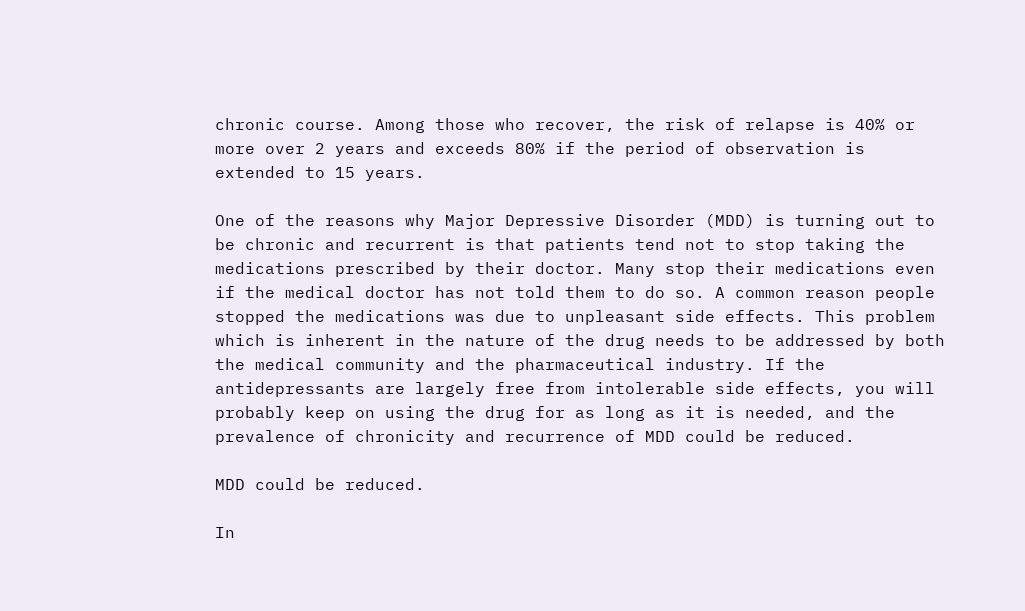chronic course. Among those who recover, the risk of relapse is 40% or more over 2 years and exceeds 80% if the period of observation is extended to 15 years.

One of the reasons why Major Depressive Disorder (MDD) is turning out to be chronic and recurrent is that patients tend not to stop taking the medications prescribed by their doctor. Many stop their medications even if the medical doctor has not told them to do so. A common reason people stopped the medications was due to unpleasant side effects. This problem which is inherent in the nature of the drug needs to be addressed by both the medical community and the pharmaceutical industry. If the antidepressants are largely free from intolerable side effects, you will probably keep on using the drug for as long as it is needed, and the prevalence of chronicity and recurrence of MDD could be reduced.

MDD could be reduced.

In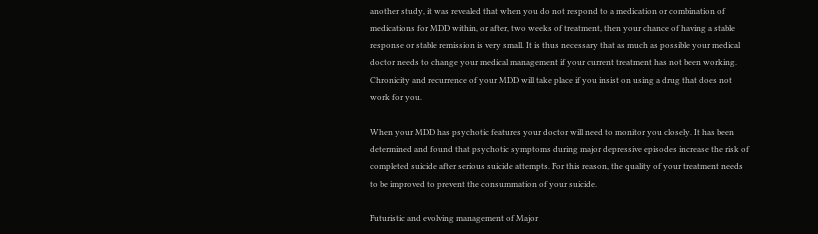another study, it was revealed that when you do not respond to a medication or combination of medications for MDD within, or after, two weeks of treatment, then your chance of having a stable response or stable remission is very small. It is thus necessary that as much as possible your medical doctor needs to change your medical management if your current treatment has not been working. Chronicity and recurrence of your MDD will take place if you insist on using a drug that does not work for you.

When your MDD has psychotic features your doctor will need to monitor you closely. It has been determined and found that psychotic symptoms during major depressive episodes increase the risk of completed suicide after serious suicide attempts. For this reason, the quality of your treatment needs to be improved to prevent the consummation of your suicide.

Futuristic and evolving management of Major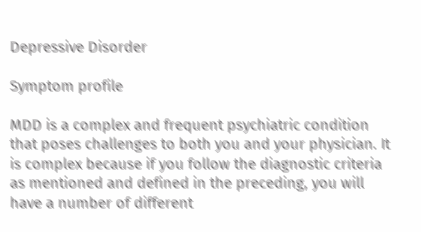Depressive Disorder

Symptom profile

MDD is a complex and frequent psychiatric condition that poses challenges to both you and your physician. It is complex because if you follow the diagnostic criteria as mentioned and defined in the preceding, you will have a number of different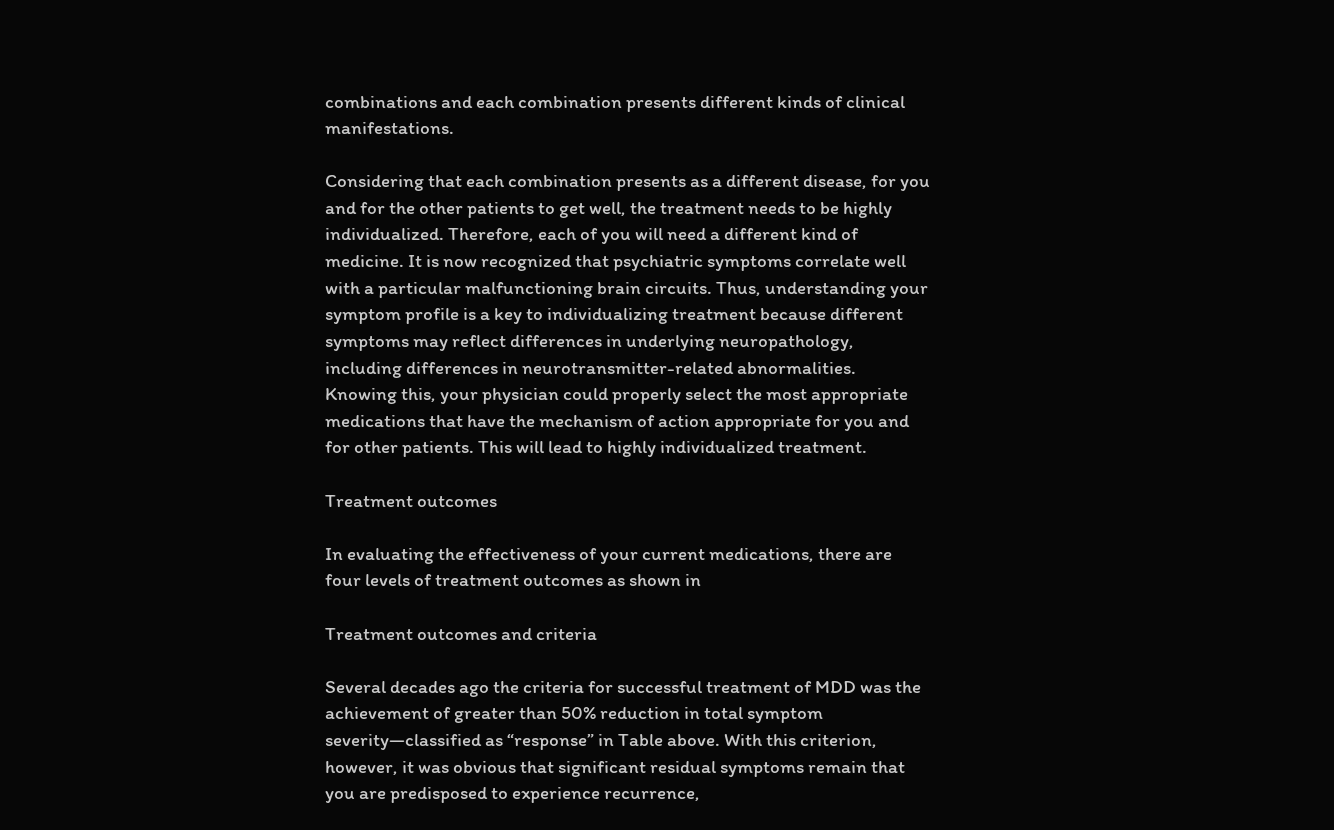combinations and each combination presents different kinds of clinical manifestations.

Considering that each combination presents as a different disease, for you and for the other patients to get well, the treatment needs to be highly individualized. Therefore, each of you will need a different kind of medicine. It is now recognized that psychiatric symptoms correlate well with a particular malfunctioning brain circuits. Thus, understanding your symptom profile is a key to individualizing treatment because different symptoms may reflect differences in underlying neuropathology, including differences in neurotransmitter-related abnormalities. Knowing this, your physician could properly select the most appropriate medications that have the mechanism of action appropriate for you and for other patients. This will lead to highly individualized treatment.

Treatment outcomes

In evaluating the effectiveness of your current medications, there are four levels of treatment outcomes as shown in

Treatment outcomes and criteria

Several decades ago the criteria for successful treatment of MDD was the achievement of greater than 50% reduction in total symptom severity—classified as “response” in Table above. With this criterion, however, it was obvious that significant residual symptoms remain that you are predisposed to experience recurrence,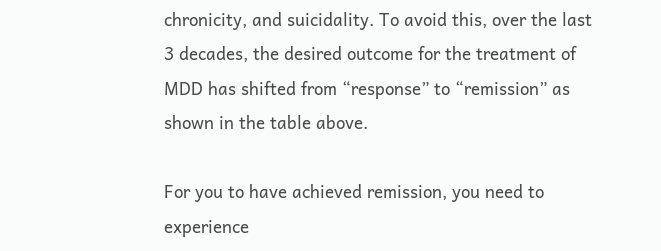chronicity, and suicidality. To avoid this, over the last 3 decades, the desired outcome for the treatment of MDD has shifted from “response” to “remission” as shown in the table above.

For you to have achieved remission, you need to experience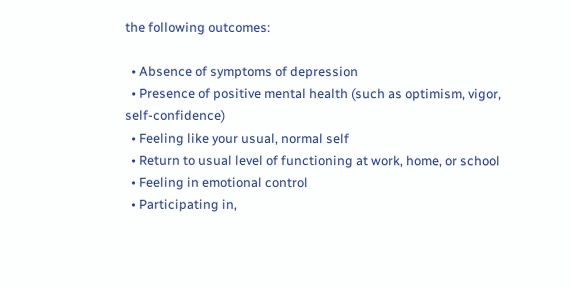the following outcomes:

  • Absence of symptoms of depression
  • Presence of positive mental health (such as optimism, vigor, self-confidence)
  • Feeling like your usual, normal self
  • Return to usual level of functioning at work, home, or school
  • Feeling in emotional control
  • Participating in,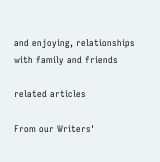and enjoying, relationships with family and friends

related articles

From our Writers'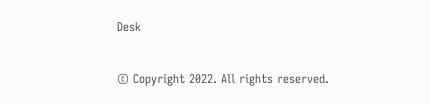Desk


© Copyright 2022. All rights reserved.